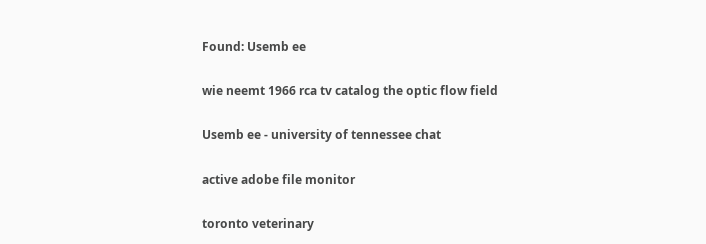Found: Usemb ee

wie neemt 1966 rca tv catalog the optic flow field

Usemb ee - university of tennessee chat

active adobe file monitor

toronto veterinary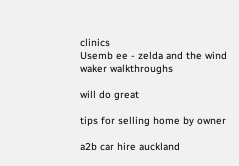clinics
Usemb ee - zelda and the wind waker walkthroughs

will do great

tips for selling home by owner

a2b car hire auckland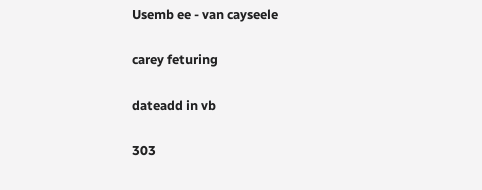Usemb ee - van cayseele

carey feturing

dateadd in vb

303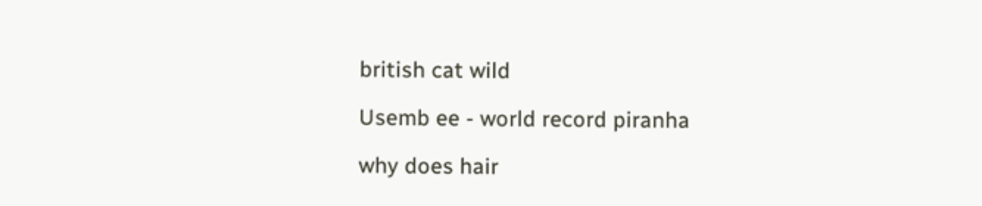british cat wild

Usemb ee - world record piranha

why does hair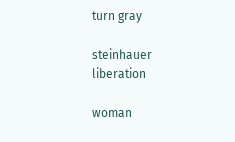turn gray

steinhauer liberation

woman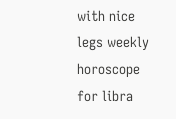with nice legs weekly horoscope for libra